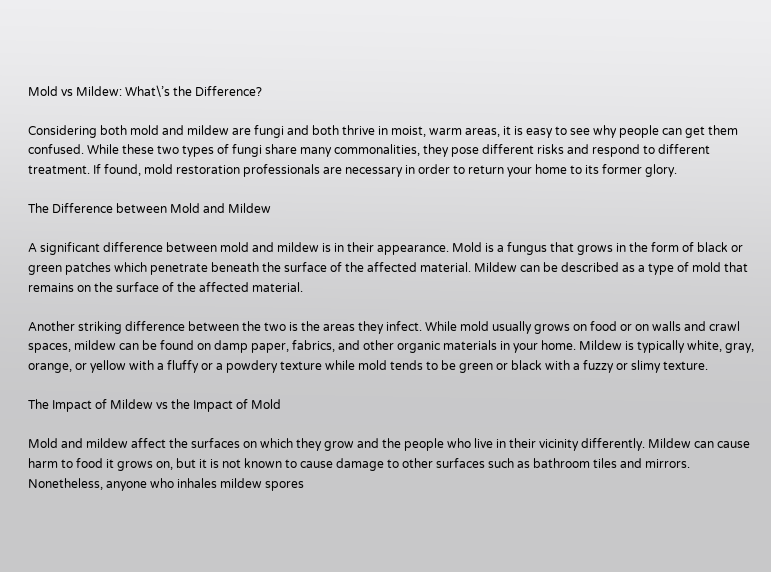Mold vs Mildew: What\’s the Difference?

Considering both mold and mildew are fungi and both thrive in moist, warm areas, it is easy to see why people can get them confused. While these two types of fungi share many commonalities, they pose different risks and respond to different treatment. If found, mold restoration professionals are necessary in order to return your home to its former glory.

The Difference between Mold and Mildew

A significant difference between mold and mildew is in their appearance. Mold is a fungus that grows in the form of black or green patches which penetrate beneath the surface of the affected material. Mildew can be described as a type of mold that remains on the surface of the affected material.

Another striking difference between the two is the areas they infect. While mold usually grows on food or on walls and crawl spaces, mildew can be found on damp paper, fabrics, and other organic materials in your home. Mildew is typically white, gray, orange, or yellow with a fluffy or a powdery texture while mold tends to be green or black with a fuzzy or slimy texture.

The Impact of Mildew vs the Impact of Mold

Mold and mildew affect the surfaces on which they grow and the people who live in their vicinity differently. Mildew can cause harm to food it grows on, but it is not known to cause damage to other surfaces such as bathroom tiles and mirrors. Nonetheless, anyone who inhales mildew spores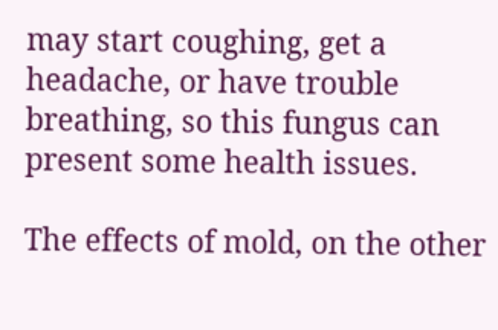may start coughing, get a headache, or have trouble breathing, so this fungus can present some health issues.

The effects of mold, on the other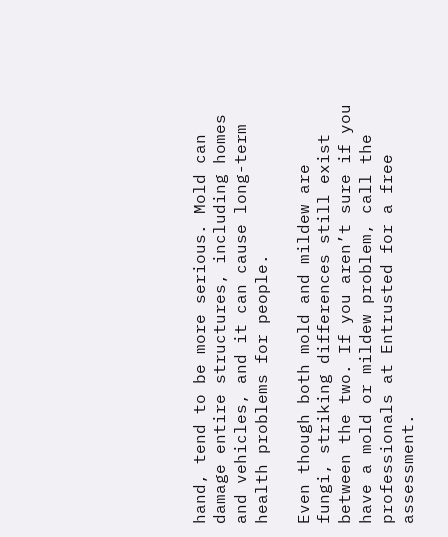hand, tend to be more serious. Mold can damage entire structures, including homes and vehicles, and it can cause long-term health problems for people.

Even though both mold and mildew are fungi, striking differences still exist between the two. If you aren’t sure if you have a mold or mildew problem, call the professionals at Entrusted for a free assessment.